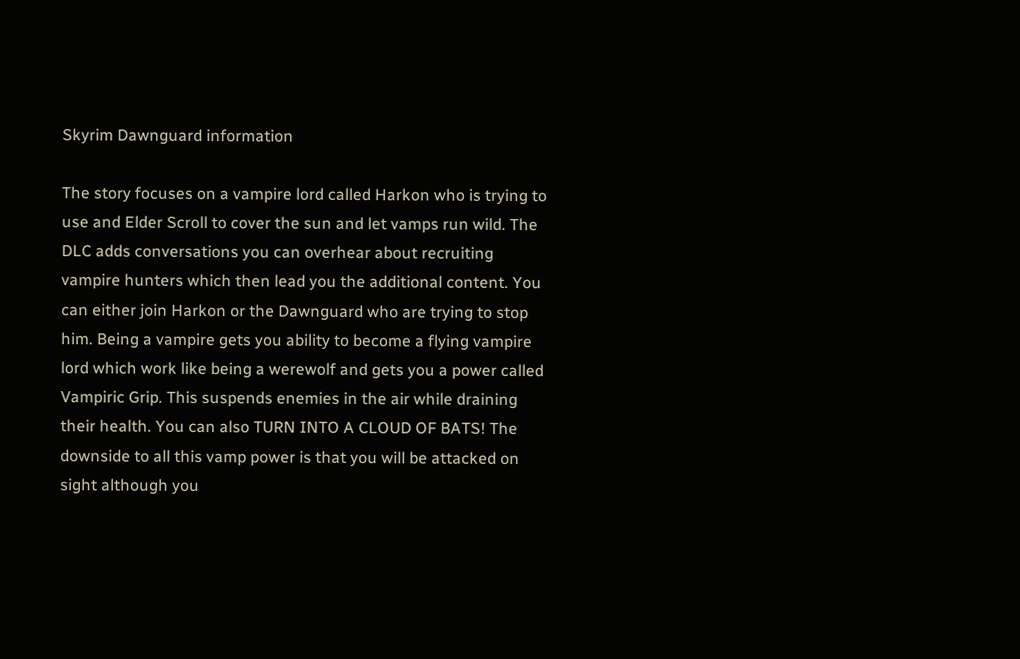Skyrim Dawnguard information

The story focuses on a vampire lord called Harkon who is trying to use and Elder Scroll to cover the sun and let vamps run wild. The DLC adds conversations you can overhear about recruiting vampire hunters which then lead you the additional content. You can either join Harkon or the Dawnguard who are trying to stop him. Being a vampire gets you ability to become a flying vampire lord which work like being a werewolf and gets you a power called Vampiric Grip. This suspends enemies in the air while draining their health. You can also TURN INTO A CLOUD OF BATS! The downside to all this vamp power is that you will be attacked on sight although you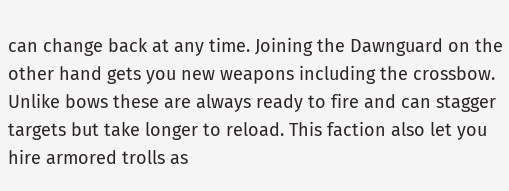can change back at any time. Joining the Dawnguard on the other hand gets you new weapons including the crossbow. Unlike bows these are always ready to fire and can stagger targets but take longer to reload. This faction also let you hire armored trolls as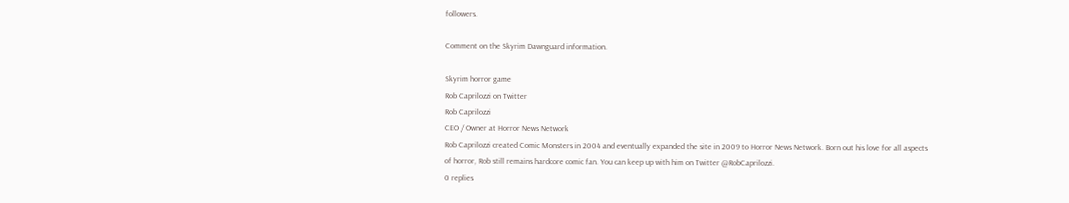followers.

Comment on the Skyrim Dawnguard information.

Skyrim horror game
Rob Caprilozzi on Twitter
Rob Caprilozzi
CEO / Owner at Horror News Network
Rob Caprilozzi created Comic Monsters in 2004 and eventually expanded the site in 2009 to Horror News Network. Born out his love for all aspects of horror, Rob still remains hardcore comic fan. You can keep up with him on Twitter @RobCaprilozzi.
0 replies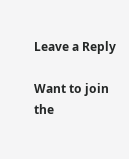Leave a Reply

Want to join the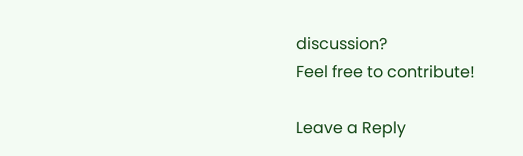discussion?
Feel free to contribute!

Leave a Reply